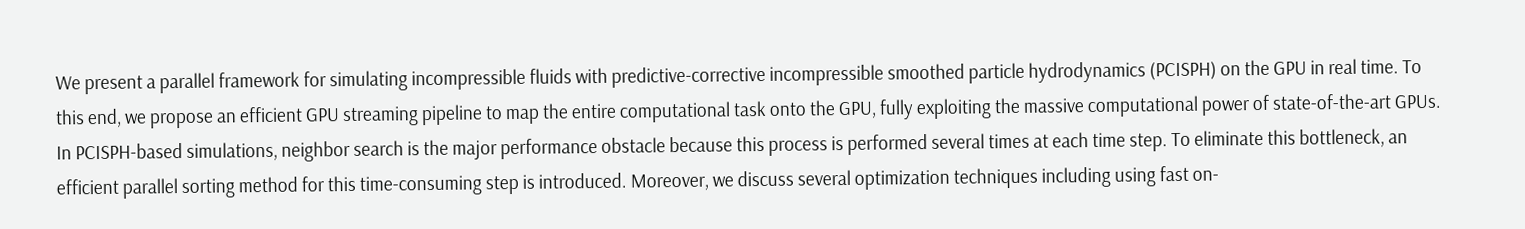We present a parallel framework for simulating incompressible fluids with predictive-corrective incompressible smoothed particle hydrodynamics (PCISPH) on the GPU in real time. To this end, we propose an efficient GPU streaming pipeline to map the entire computational task onto the GPU, fully exploiting the massive computational power of state-of-the-art GPUs. In PCISPH-based simulations, neighbor search is the major performance obstacle because this process is performed several times at each time step. To eliminate this bottleneck, an efficient parallel sorting method for this time-consuming step is introduced. Moreover, we discuss several optimization techniques including using fast on-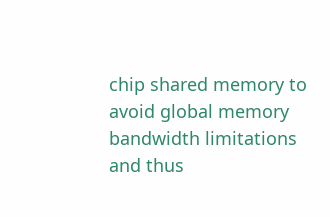chip shared memory to avoid global memory bandwidth limitations and thus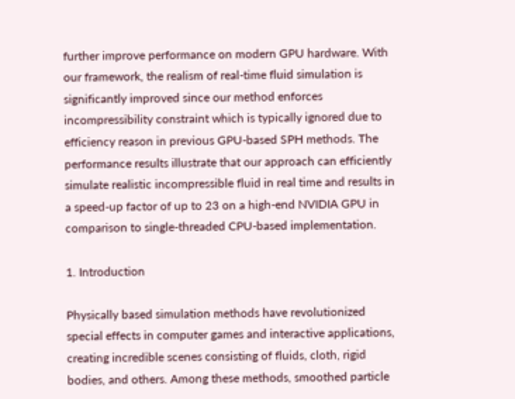further improve performance on modern GPU hardware. With our framework, the realism of real-time fluid simulation is significantly improved since our method enforces incompressibility constraint which is typically ignored due to efficiency reason in previous GPU-based SPH methods. The performance results illustrate that our approach can efficiently simulate realistic incompressible fluid in real time and results in a speed-up factor of up to 23 on a high-end NVIDIA GPU in comparison to single-threaded CPU-based implementation.

1. Introduction

Physically based simulation methods have revolutionized special effects in computer games and interactive applications, creating incredible scenes consisting of fluids, cloth, rigid bodies, and others. Among these methods, smoothed particle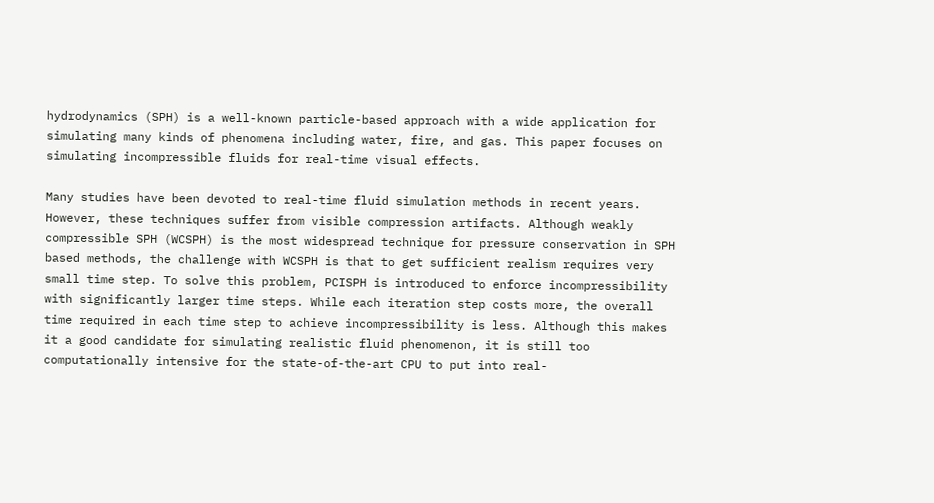hydrodynamics (SPH) is a well-known particle-based approach with a wide application for simulating many kinds of phenomena including water, fire, and gas. This paper focuses on simulating incompressible fluids for real-time visual effects.

Many studies have been devoted to real-time fluid simulation methods in recent years. However, these techniques suffer from visible compression artifacts. Although weakly compressible SPH (WCSPH) is the most widespread technique for pressure conservation in SPH based methods, the challenge with WCSPH is that to get sufficient realism requires very small time step. To solve this problem, PCISPH is introduced to enforce incompressibility with significantly larger time steps. While each iteration step costs more, the overall time required in each time step to achieve incompressibility is less. Although this makes it a good candidate for simulating realistic fluid phenomenon, it is still too computationally intensive for the state-of-the-art CPU to put into real-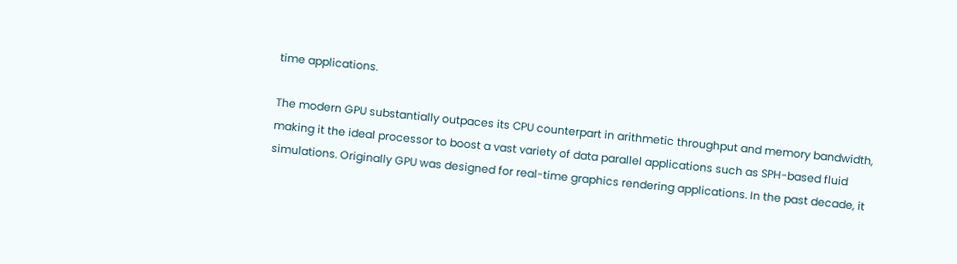time applications.

The modern GPU substantially outpaces its CPU counterpart in arithmetic throughput and memory bandwidth, making it the ideal processor to boost a vast variety of data parallel applications such as SPH-based fluid simulations. Originally GPU was designed for real-time graphics rendering applications. In the past decade, it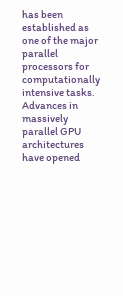has been established as one of the major parallel processors for computationally intensive tasks. Advances in massively parallel GPU architectures have opened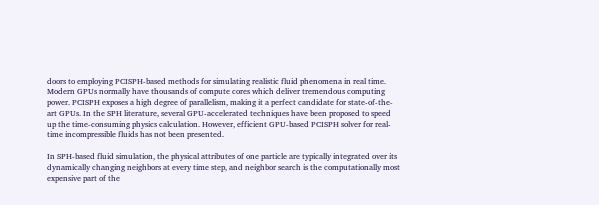doors to employing PCISPH-based methods for simulating realistic fluid phenomena in real time. Modern GPUs normally have thousands of compute cores which deliver tremendous computing power. PCISPH exposes a high degree of parallelism, making it a perfect candidate for state-of-the-art GPUs. In the SPH literature, several GPU-accelerated techniques have been proposed to speed up the time-consuming physics calculation. However, efficient GPU-based PCISPH solver for real-time incompressible fluids has not been presented.

In SPH-based fluid simulation, the physical attributes of one particle are typically integrated over its dynamically changing neighbors at every time step, and neighbor search is the computationally most expensive part of the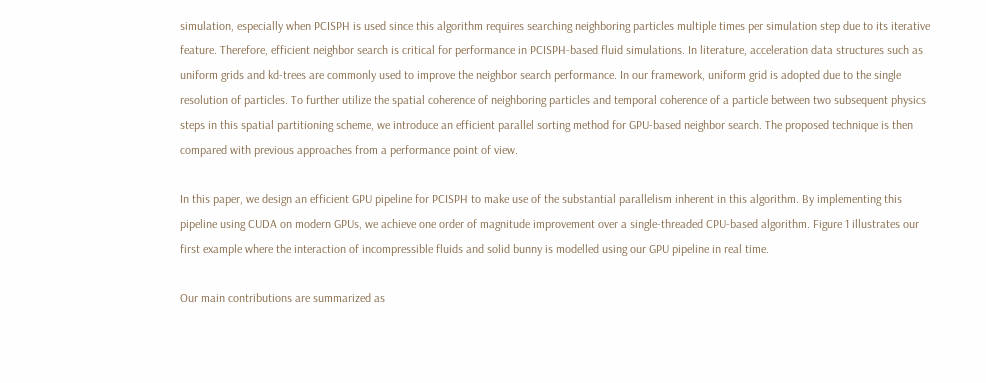simulation, especially when PCISPH is used since this algorithm requires searching neighboring particles multiple times per simulation step due to its iterative feature. Therefore, efficient neighbor search is critical for performance in PCISPH-based fluid simulations. In literature, acceleration data structures such as uniform grids and kd-trees are commonly used to improve the neighbor search performance. In our framework, uniform grid is adopted due to the single resolution of particles. To further utilize the spatial coherence of neighboring particles and temporal coherence of a particle between two subsequent physics steps in this spatial partitioning scheme, we introduce an efficient parallel sorting method for GPU-based neighbor search. The proposed technique is then compared with previous approaches from a performance point of view.

In this paper, we design an efficient GPU pipeline for PCISPH to make use of the substantial parallelism inherent in this algorithm. By implementing this pipeline using CUDA on modern GPUs, we achieve one order of magnitude improvement over a single-threaded CPU-based algorithm. Figure 1 illustrates our first example where the interaction of incompressible fluids and solid bunny is modelled using our GPU pipeline in real time.

Our main contributions are summarized as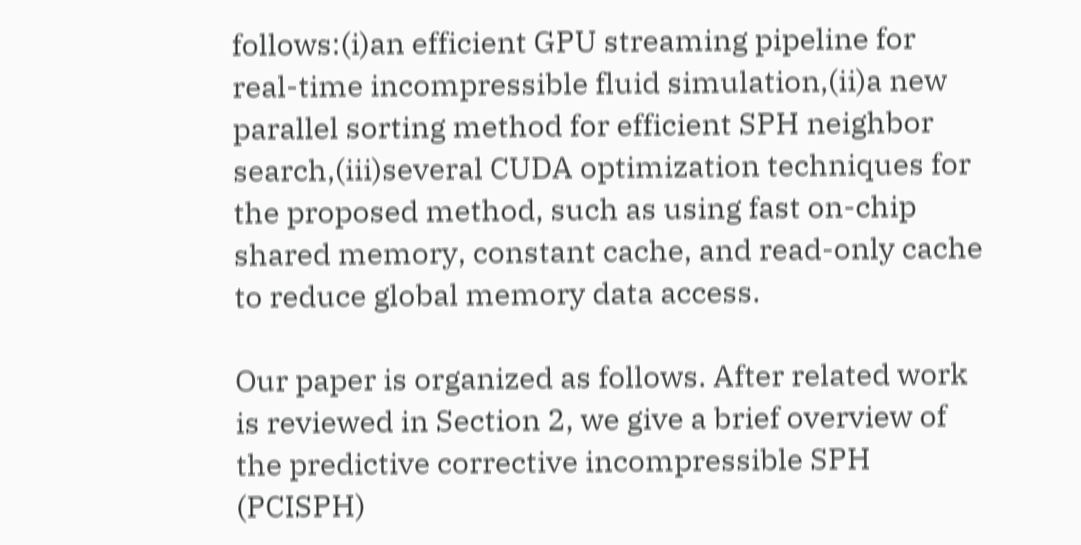follows:(i)an efficient GPU streaming pipeline for real-time incompressible fluid simulation,(ii)a new parallel sorting method for efficient SPH neighbor search,(iii)several CUDA optimization techniques for the proposed method, such as using fast on-chip shared memory, constant cache, and read-only cache to reduce global memory data access.

Our paper is organized as follows. After related work is reviewed in Section 2, we give a brief overview of the predictive corrective incompressible SPH (PCISPH)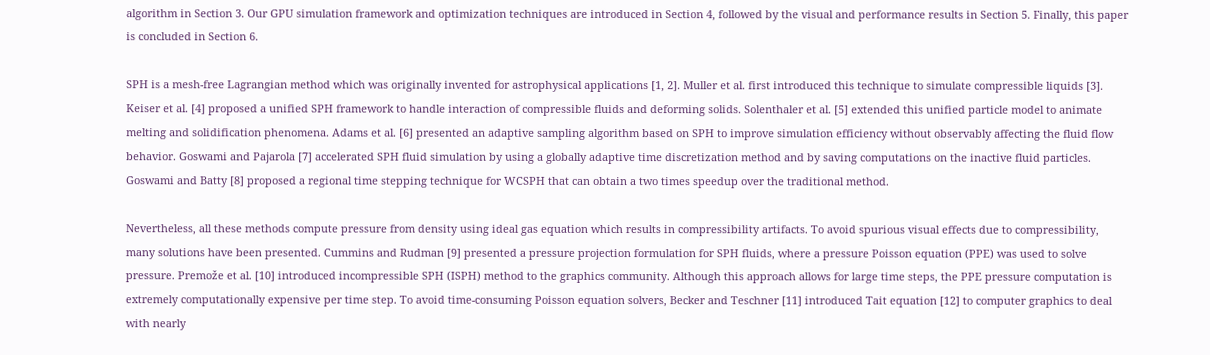algorithm in Section 3. Our GPU simulation framework and optimization techniques are introduced in Section 4, followed by the visual and performance results in Section 5. Finally, this paper is concluded in Section 6.

SPH is a mesh-free Lagrangian method which was originally invented for astrophysical applications [1, 2]. Muller et al. first introduced this technique to simulate compressible liquids [3]. Keiser et al. [4] proposed a unified SPH framework to handle interaction of compressible fluids and deforming solids. Solenthaler et al. [5] extended this unified particle model to animate melting and solidification phenomena. Adams et al. [6] presented an adaptive sampling algorithm based on SPH to improve simulation efficiency without observably affecting the fluid flow behavior. Goswami and Pajarola [7] accelerated SPH fluid simulation by using a globally adaptive time discretization method and by saving computations on the inactive fluid particles. Goswami and Batty [8] proposed a regional time stepping technique for WCSPH that can obtain a two times speedup over the traditional method.

Nevertheless, all these methods compute pressure from density using ideal gas equation which results in compressibility artifacts. To avoid spurious visual effects due to compressibility, many solutions have been presented. Cummins and Rudman [9] presented a pressure projection formulation for SPH fluids, where a pressure Poisson equation (PPE) was used to solve pressure. Premože et al. [10] introduced incompressible SPH (ISPH) method to the graphics community. Although this approach allows for large time steps, the PPE pressure computation is extremely computationally expensive per time step. To avoid time-consuming Poisson equation solvers, Becker and Teschner [11] introduced Tait equation [12] to computer graphics to deal with nearly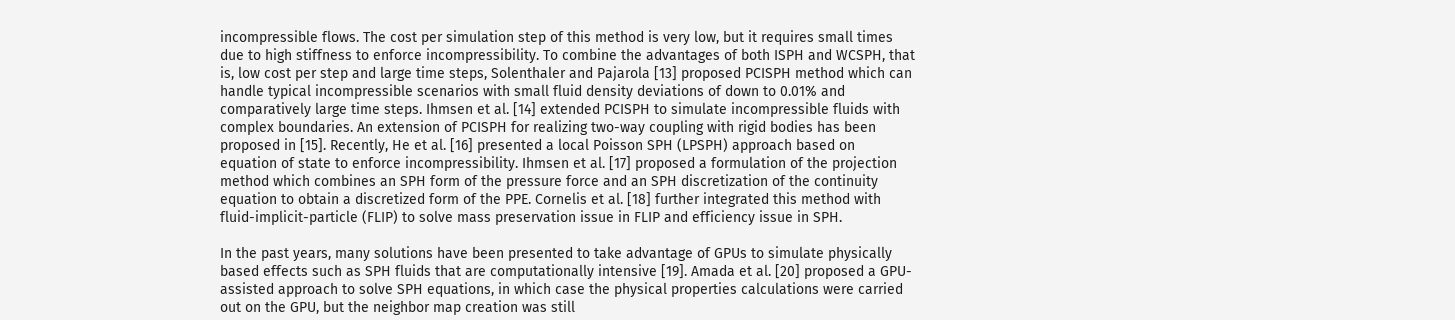incompressible flows. The cost per simulation step of this method is very low, but it requires small times due to high stiffness to enforce incompressibility. To combine the advantages of both ISPH and WCSPH, that is, low cost per step and large time steps, Solenthaler and Pajarola [13] proposed PCISPH method which can handle typical incompressible scenarios with small fluid density deviations of down to 0.01% and comparatively large time steps. Ihmsen et al. [14] extended PCISPH to simulate incompressible fluids with complex boundaries. An extension of PCISPH for realizing two-way coupling with rigid bodies has been proposed in [15]. Recently, He et al. [16] presented a local Poisson SPH (LPSPH) approach based on equation of state to enforce incompressibility. Ihmsen et al. [17] proposed a formulation of the projection method which combines an SPH form of the pressure force and an SPH discretization of the continuity equation to obtain a discretized form of the PPE. Cornelis et al. [18] further integrated this method with fluid-implicit-particle (FLIP) to solve mass preservation issue in FLIP and efficiency issue in SPH.

In the past years, many solutions have been presented to take advantage of GPUs to simulate physically based effects such as SPH fluids that are computationally intensive [19]. Amada et al. [20] proposed a GPU-assisted approach to solve SPH equations, in which case the physical properties calculations were carried out on the GPU, but the neighbor map creation was still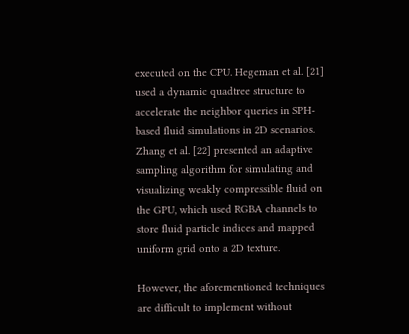executed on the CPU. Hegeman et al. [21] used a dynamic quadtree structure to accelerate the neighbor queries in SPH-based fluid simulations in 2D scenarios. Zhang et al. [22] presented an adaptive sampling algorithm for simulating and visualizing weakly compressible fluid on the GPU, which used RGBA channels to store fluid particle indices and mapped uniform grid onto a 2D texture.

However, the aforementioned techniques are difficult to implement without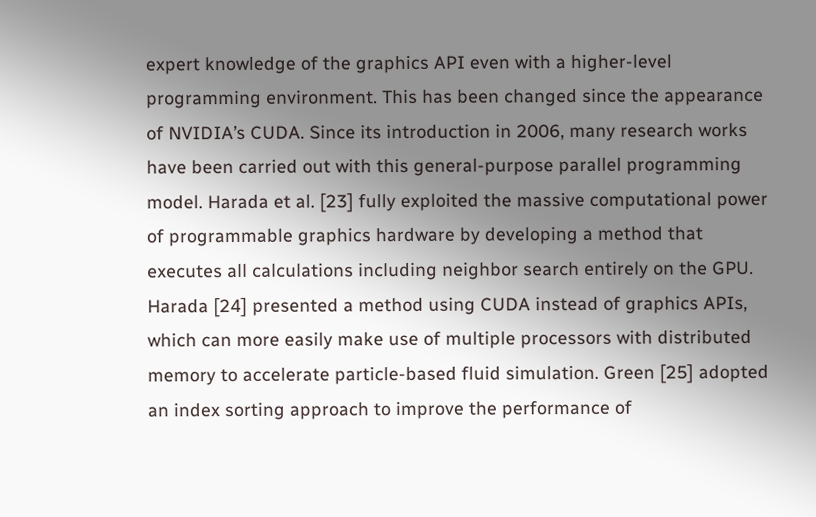expert knowledge of the graphics API even with a higher-level programming environment. This has been changed since the appearance of NVIDIA’s CUDA. Since its introduction in 2006, many research works have been carried out with this general-purpose parallel programming model. Harada et al. [23] fully exploited the massive computational power of programmable graphics hardware by developing a method that executes all calculations including neighbor search entirely on the GPU. Harada [24] presented a method using CUDA instead of graphics APIs, which can more easily make use of multiple processors with distributed memory to accelerate particle-based fluid simulation. Green [25] adopted an index sorting approach to improve the performance of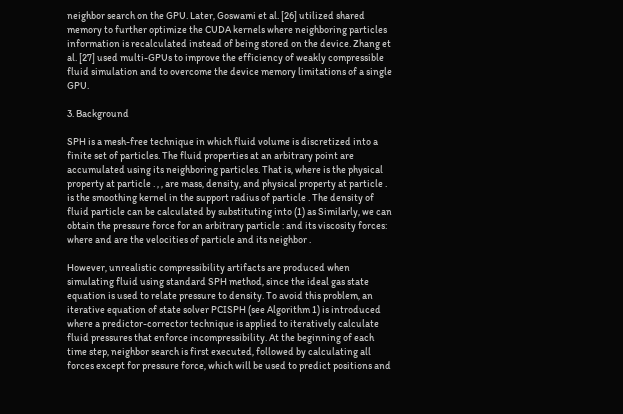neighbor search on the GPU. Later, Goswami et al. [26] utilized shared memory to further optimize the CUDA kernels where neighboring particles information is recalculated instead of being stored on the device. Zhang et al. [27] used multi-GPUs to improve the efficiency of weakly compressible fluid simulation and to overcome the device memory limitations of a single GPU.

3. Background

SPH is a mesh-free technique in which fluid volume is discretized into a finite set of particles. The fluid properties at an arbitrary point are accumulated using its neighboring particles. That is, where is the physical property at particle . , , are mass, density, and physical property at particle . is the smoothing kernel in the support radius of particle . The density of fluid particle can be calculated by substituting into (1) as Similarly, we can obtain the pressure force for an arbitrary particle : and its viscosity forces: where and are the velocities of particle and its neighbor .

However, unrealistic compressibility artifacts are produced when simulating fluid using standard SPH method, since the ideal gas state equation is used to relate pressure to density. To avoid this problem, an iterative equation of state solver PCISPH (see Algorithm 1) is introduced where a predictor-corrector technique is applied to iteratively calculate fluid pressures that enforce incompressibility. At the beginning of each time step, neighbor search is first executed, followed by calculating all forces except for pressure force, which will be used to predict positions and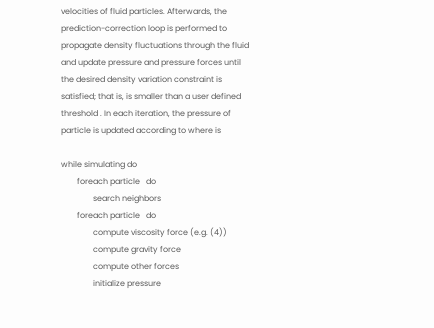velocities of fluid particles. Afterwards, the prediction-correction loop is performed to propagate density fluctuations through the fluid and update pressure and pressure forces until the desired density variation constraint is satisfied; that is, is smaller than a user defined threshold . In each iteration, the pressure of particle is updated according to where is

while simulating do
        foreach particle   do
                search neighbors
        foreach particle   do
                compute viscosity force (e.g. (4))
                compute gravity force
                compute other forces
                initialize pressure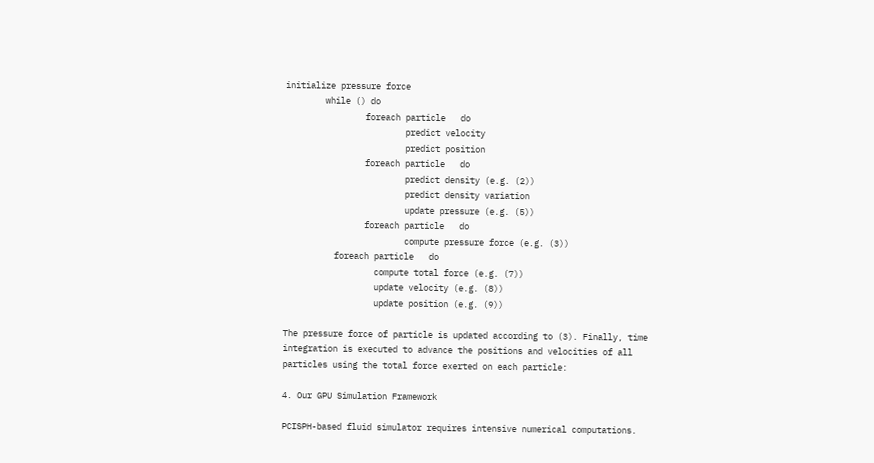initialize pressure force
        while () do
                foreach particle   do
                        predict velocity
                        predict position
                foreach particle   do
                        predict density (e.g. (2))
                        predict density variation
                        update pressure (e.g. (5))
                foreach particle   do
                        compute pressure force (e.g. (3))
          foreach particle   do
                  compute total force (e.g. (7))
                  update velocity (e.g. (8))
                  update position (e.g. (9))

The pressure force of particle is updated according to (3). Finally, time integration is executed to advance the positions and velocities of all particles using the total force exerted on each particle:

4. Our GPU Simulation Framework

PCISPH-based fluid simulator requires intensive numerical computations.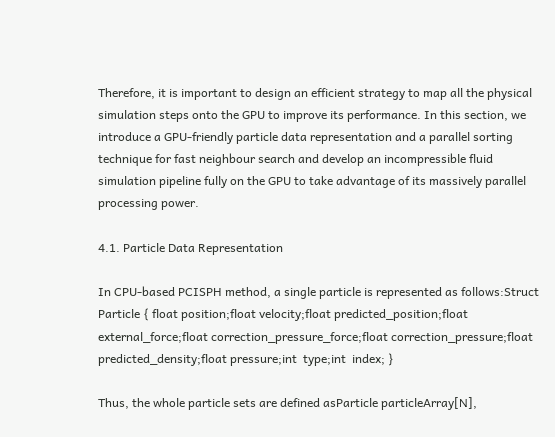Therefore, it is important to design an efficient strategy to map all the physical simulation steps onto the GPU to improve its performance. In this section, we introduce a GPU-friendly particle data representation and a parallel sorting technique for fast neighbour search and develop an incompressible fluid simulation pipeline fully on the GPU to take advantage of its massively parallel processing power.

4.1. Particle Data Representation

In CPU-based PCISPH method, a single particle is represented as follows:Struct Particle { float position;float velocity;float predicted_position;float external_force;float correction_pressure_force;float correction_pressure;float predicted_density;float pressure;int  type;int  index; }

Thus, the whole particle sets are defined asParticle particleArray[N],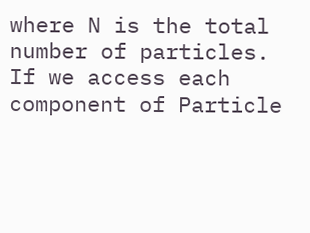where N is the total number of particles. If we access each component of Particle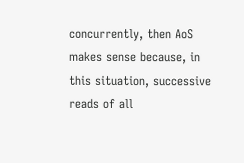concurrently, then AoS makes sense because, in this situation, successive reads of all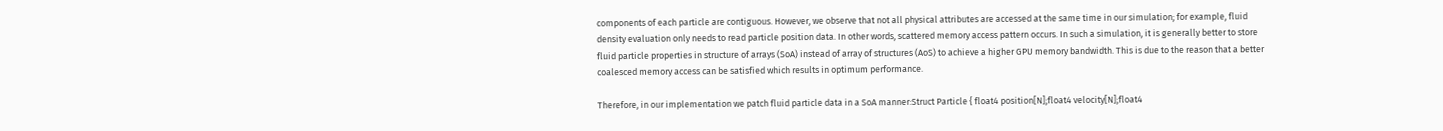components of each particle are contiguous. However, we observe that not all physical attributes are accessed at the same time in our simulation; for example, fluid density evaluation only needs to read particle position data. In other words, scattered memory access pattern occurs. In such a simulation, it is generally better to store fluid particle properties in structure of arrays (SoA) instead of array of structures (AoS) to achieve a higher GPU memory bandwidth. This is due to the reason that a better coalesced memory access can be satisfied which results in optimum performance.

Therefore, in our implementation we patch fluid particle data in a SoA manner:Struct Particle { float4 position[N];float4 velocity[N];float4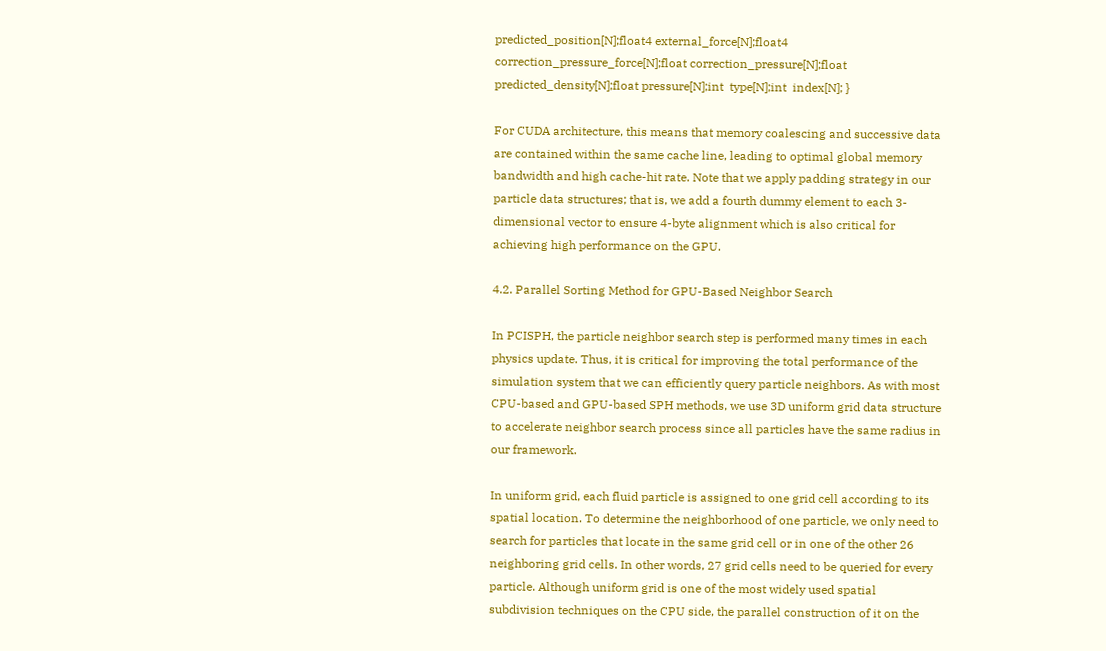predicted_position[N];float4 external_force[N];float4 correction_pressure_force[N];float correction_pressure[N];float predicted_density[N];float pressure[N];int  type[N];int  index[N]; }

For CUDA architecture, this means that memory coalescing and successive data are contained within the same cache line, leading to optimal global memory bandwidth and high cache-hit rate. Note that we apply padding strategy in our particle data structures; that is, we add a fourth dummy element to each 3-dimensional vector to ensure 4-byte alignment which is also critical for achieving high performance on the GPU.

4.2. Parallel Sorting Method for GPU-Based Neighbor Search

In PCISPH, the particle neighbor search step is performed many times in each physics update. Thus, it is critical for improving the total performance of the simulation system that we can efficiently query particle neighbors. As with most CPU-based and GPU-based SPH methods, we use 3D uniform grid data structure to accelerate neighbor search process since all particles have the same radius in our framework.

In uniform grid, each fluid particle is assigned to one grid cell according to its spatial location. To determine the neighborhood of one particle, we only need to search for particles that locate in the same grid cell or in one of the other 26 neighboring grid cells. In other words, 27 grid cells need to be queried for every particle. Although uniform grid is one of the most widely used spatial subdivision techniques on the CPU side, the parallel construction of it on the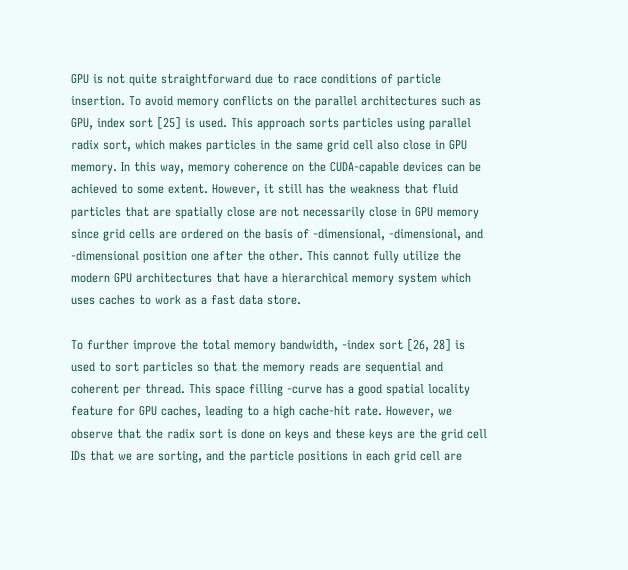GPU is not quite straightforward due to race conditions of particle insertion. To avoid memory conflicts on the parallel architectures such as GPU, index sort [25] is used. This approach sorts particles using parallel radix sort, which makes particles in the same grid cell also close in GPU memory. In this way, memory coherence on the CUDA-capable devices can be achieved to some extent. However, it still has the weakness that fluid particles that are spatially close are not necessarily close in GPU memory since grid cells are ordered on the basis of -dimensional, -dimensional, and -dimensional position one after the other. This cannot fully utilize the modern GPU architectures that have a hierarchical memory system which uses caches to work as a fast data store.

To further improve the total memory bandwidth, -index sort [26, 28] is used to sort particles so that the memory reads are sequential and coherent per thread. This space filling -curve has a good spatial locality feature for GPU caches, leading to a high cache-hit rate. However, we observe that the radix sort is done on keys and these keys are the grid cell IDs that we are sorting, and the particle positions in each grid cell are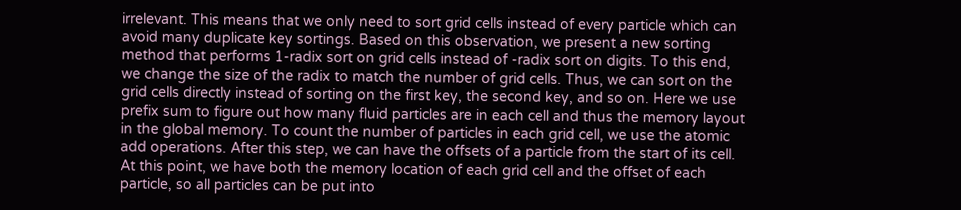irrelevant. This means that we only need to sort grid cells instead of every particle which can avoid many duplicate key sortings. Based on this observation, we present a new sorting method that performs 1-radix sort on grid cells instead of -radix sort on digits. To this end, we change the size of the radix to match the number of grid cells. Thus, we can sort on the grid cells directly instead of sorting on the first key, the second key, and so on. Here we use prefix sum to figure out how many fluid particles are in each cell and thus the memory layout in the global memory. To count the number of particles in each grid cell, we use the atomic add operations. After this step, we can have the offsets of a particle from the start of its cell. At this point, we have both the memory location of each grid cell and the offset of each particle, so all particles can be put into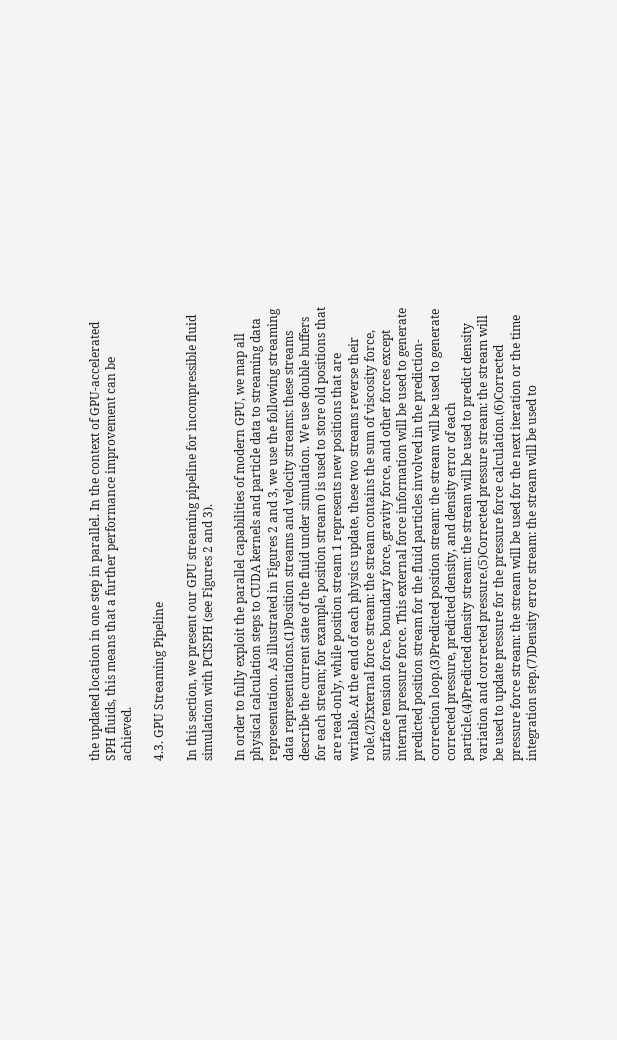the updated location in one step in parallel. In the context of GPU-accelerated SPH fluids, this means that a further performance improvement can be achieved.

4.3. GPU Streaming Pipeline

In this section, we present our GPU streaming pipeline for incompressible fluid simulation with PCISPH (see Figures 2 and 3).

In order to fully exploit the parallel capabilities of modern GPU, we map all physical calculation steps to CUDA kernels and particle data to streaming data representation. As illustrated in Figures 2 and 3, we use the following streaming data representations.(1)Position streams and velocity streams: these streams describe the current state of the fluid under simulation. We use double buffers for each stream; for example, position stream 0 is used to store old positions that are read-only, while position stream 1 represents new positions that are writable. At the end of each physics update, these two streams reverse their role.(2)External force stream: the stream contains the sum of viscosity force, surface tension force, boundary force, gravity force, and other forces except internal pressure force. This external force information will be used to generate predicted position stream for the fluid particles involved in the prediction-correction loop.(3)Predicted position stream: the stream will be used to generate corrected pressure, predicted density, and density error of each particle.(4)Predicted density stream: the stream will be used to predict density variation and corrected pressure.(5)Corrected pressure stream: the stream will be used to update pressure for the pressure force calculation.(6)Corrected pressure force stream: the stream will be used for the next iteration or the time integration step.(7)Density error stream: the stream will be used to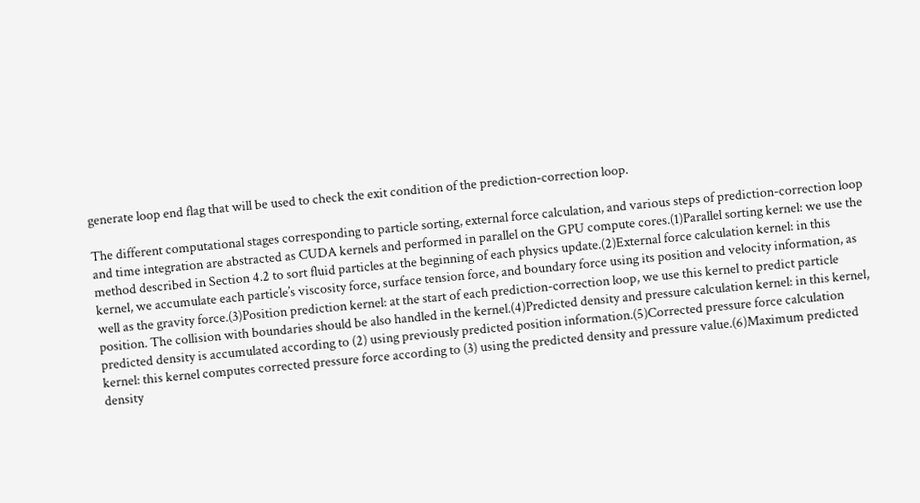generate loop end flag that will be used to check the exit condition of the prediction-correction loop.

The different computational stages corresponding to particle sorting, external force calculation, and various steps of prediction-correction loop and time integration are abstracted as CUDA kernels and performed in parallel on the GPU compute cores.(1)Parallel sorting kernel: we use the method described in Section 4.2 to sort fluid particles at the beginning of each physics update.(2)External force calculation kernel: in this kernel, we accumulate each particle’s viscosity force, surface tension force, and boundary force using its position and velocity information, as well as the gravity force.(3)Position prediction kernel: at the start of each prediction-correction loop, we use this kernel to predict particle position. The collision with boundaries should be also handled in the kernel.(4)Predicted density and pressure calculation kernel: in this kernel, predicted density is accumulated according to (2) using previously predicted position information.(5)Corrected pressure force calculation kernel: this kernel computes corrected pressure force according to (3) using the predicted density and pressure value.(6)Maximum predicted density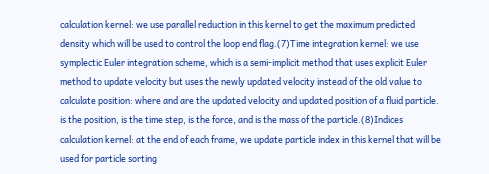calculation kernel: we use parallel reduction in this kernel to get the maximum predicted density which will be used to control the loop end flag.(7)Time integration kernel: we use symplectic Euler integration scheme, which is a semi-implicit method that uses explicit Euler method to update velocity but uses the newly updated velocity instead of the old value to calculate position: where and are the updated velocity and updated position of a fluid particle. is the position, is the time step, is the force, and is the mass of the particle.(8)Indices calculation kernel: at the end of each frame, we update particle index in this kernel that will be used for particle sorting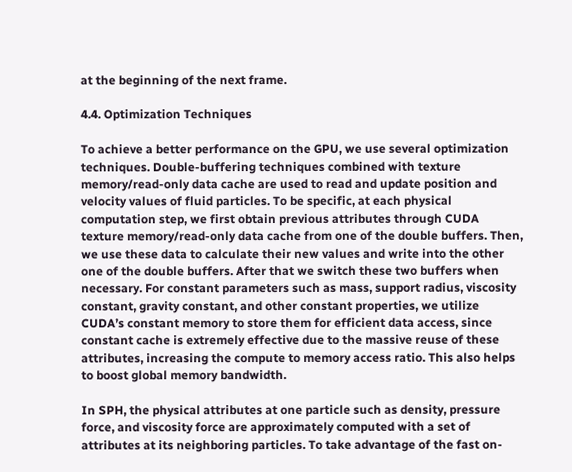at the beginning of the next frame.

4.4. Optimization Techniques

To achieve a better performance on the GPU, we use several optimization techniques. Double-buffering techniques combined with texture memory/read-only data cache are used to read and update position and velocity values of fluid particles. To be specific, at each physical computation step, we first obtain previous attributes through CUDA texture memory/read-only data cache from one of the double buffers. Then, we use these data to calculate their new values and write into the other one of the double buffers. After that we switch these two buffers when necessary. For constant parameters such as mass, support radius, viscosity constant, gravity constant, and other constant properties, we utilize CUDA’s constant memory to store them for efficient data access, since constant cache is extremely effective due to the massive reuse of these attributes, increasing the compute to memory access ratio. This also helps to boost global memory bandwidth.

In SPH, the physical attributes at one particle such as density, pressure force, and viscosity force are approximately computed with a set of attributes at its neighboring particles. To take advantage of the fast on-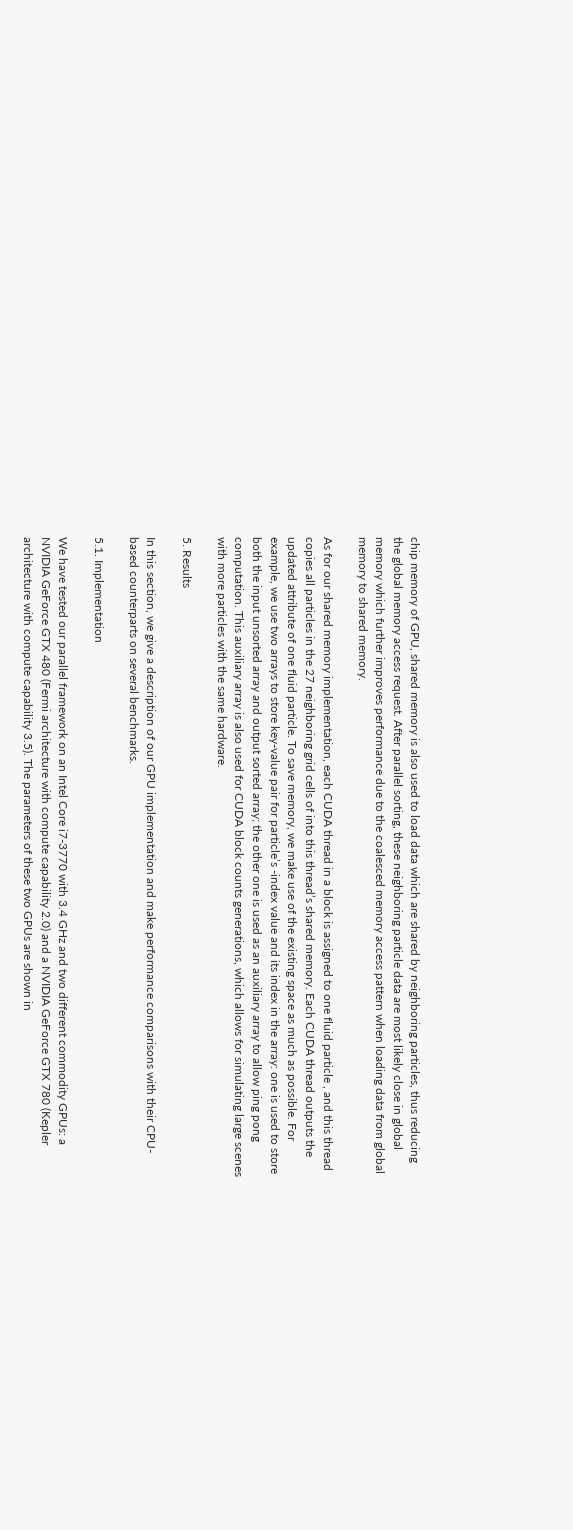chip memory of GPU, shared memory is also used to load data which are shared by neighboring particles, thus reducing the global memory access request. After parallel sorting, these neighboring particle data are most likely close in global memory which further improves performance due to the coalesced memory access pattern when loading data from global memory to shared memory.

As for our shared memory implementation, each CUDA thread in a block is assigned to one fluid particle , and this thread copies all particles in the 27 neighboring grid cells of into this thread’s shared memory. Each CUDA thread outputs the updated attribute of one fluid particle. To save memory, we make use of the existing space as much as possible. For example, we use two arrays to store key-value pair for particle’s -index value and its index in the array: one is used to store both the input unsorted array and output sorted array; the other one is used as an auxiliary array to allow ping pong computation. This auxiliary array is also used for CUDA block counts generations, which allows for simulating large scenes with more particles with the same hardware.

5. Results

In this section, we give a description of our GPU implementation and make performance comparisons with their CPU-based counterparts on several benchmarks.

5.1. Implementation

We have tested our parallel framework on an Intel Core i7-3770 with 3.4 GHz and two different commodity GPUs: a NVIDIA GeForce GTX 480 (Fermi architecture with compute capability 2.0) and a NVIDIA GeForce GTX 780 (Kepler architecture with compute capability 3.5). The parameters of these two GPUs are shown in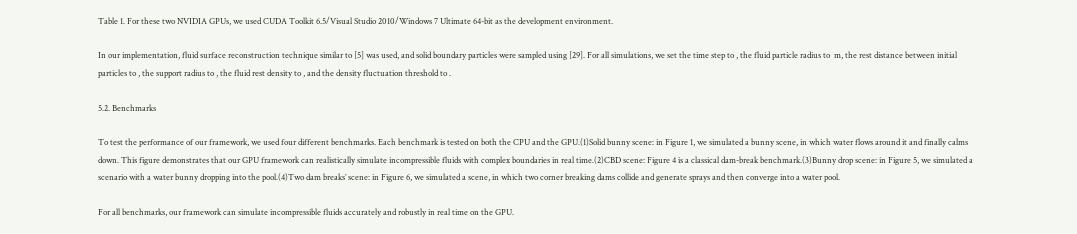Table 1. For these two NVIDIA GPUs, we used CUDA Toolkit 6.5/Visual Studio 2010/Windows 7 Ultimate 64-bit as the development environment.

In our implementation, fluid surface reconstruction technique similar to [5] was used, and solid boundary particles were sampled using [29]. For all simulations, we set the time step to , the fluid particle radius to  m, the rest distance between initial particles to , the support radius to , the fluid rest density to , and the density fluctuation threshold to .

5.2. Benchmarks

To test the performance of our framework, we used four different benchmarks. Each benchmark is tested on both the CPU and the GPU.(1)Solid bunny scene: in Figure 1, we simulated a bunny scene, in which water flows around it and finally calms down. This figure demonstrates that our GPU framework can realistically simulate incompressible fluids with complex boundaries in real time.(2)CBD scene: Figure 4 is a classical dam-break benchmark.(3)Bunny drop scene: in Figure 5, we simulated a scenario with a water bunny dropping into the pool.(4)Two dam breaks’ scene: in Figure 6, we simulated a scene, in which two corner breaking dams collide and generate sprays and then converge into a water pool.

For all benchmarks, our framework can simulate incompressible fluids accurately and robustly in real time on the GPU.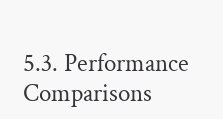5.3. Performance Comparisons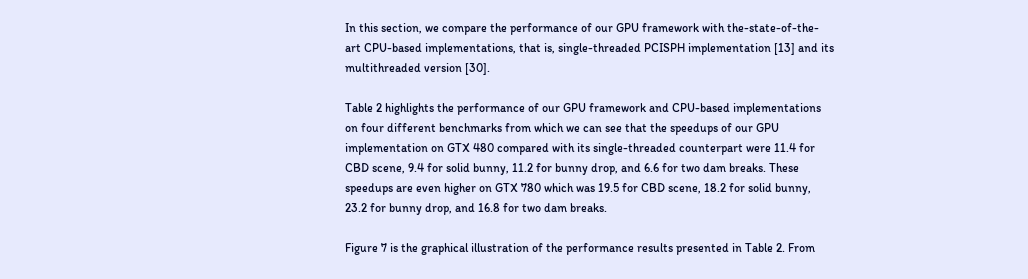In this section, we compare the performance of our GPU framework with the-state-of-the-art CPU-based implementations, that is, single-threaded PCISPH implementation [13] and its multithreaded version [30].

Table 2 highlights the performance of our GPU framework and CPU-based implementations on four different benchmarks from which we can see that the speedups of our GPU implementation on GTX 480 compared with its single-threaded counterpart were 11.4 for CBD scene, 9.4 for solid bunny, 11.2 for bunny drop, and 6.6 for two dam breaks. These speedups are even higher on GTX 780 which was 19.5 for CBD scene, 18.2 for solid bunny, 23.2 for bunny drop, and 16.8 for two dam breaks.

Figure 7 is the graphical illustration of the performance results presented in Table 2. From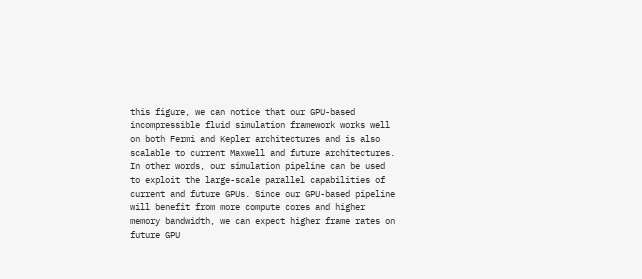this figure, we can notice that our GPU-based incompressible fluid simulation framework works well on both Fermi and Kepler architectures and is also scalable to current Maxwell and future architectures. In other words, our simulation pipeline can be used to exploit the large-scale parallel capabilities of current and future GPUs. Since our GPU-based pipeline will benefit from more compute cores and higher memory bandwidth, we can expect higher frame rates on future GPU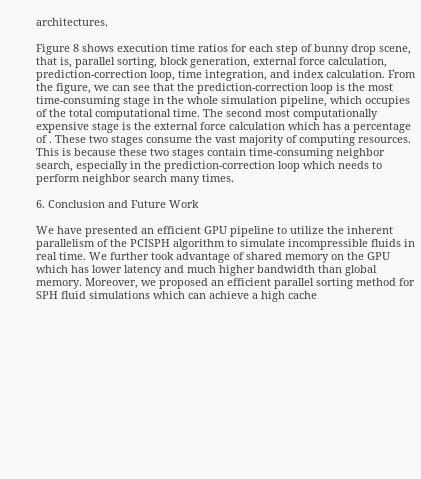architectures.

Figure 8 shows execution time ratios for each step of bunny drop scene, that is, parallel sorting, block generation, external force calculation, prediction-correction loop, time integration, and index calculation. From the figure, we can see that the prediction-correction loop is the most time-consuming stage in the whole simulation pipeline, which occupies of the total computational time. The second most computationally expensive stage is the external force calculation which has a percentage of . These two stages consume the vast majority of computing resources. This is because these two stages contain time-consuming neighbor search, especially in the prediction-correction loop which needs to perform neighbor search many times.

6. Conclusion and Future Work

We have presented an efficient GPU pipeline to utilize the inherent parallelism of the PCISPH algorithm to simulate incompressible fluids in real time. We further took advantage of shared memory on the GPU which has lower latency and much higher bandwidth than global memory. Moreover, we proposed an efficient parallel sorting method for SPH fluid simulations which can achieve a high cache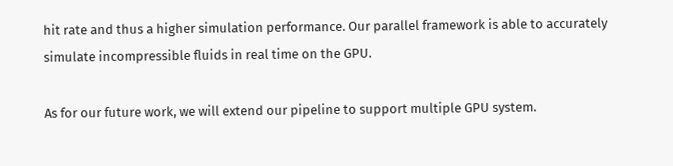hit rate and thus a higher simulation performance. Our parallel framework is able to accurately simulate incompressible fluids in real time on the GPU.

As for our future work, we will extend our pipeline to support multiple GPU system.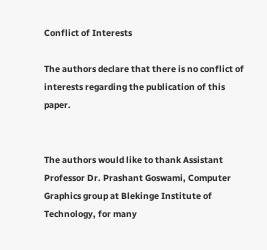Conflict of Interests

The authors declare that there is no conflict of interests regarding the publication of this paper.


The authors would like to thank Assistant Professor Dr. Prashant Goswami, Computer Graphics group at Blekinge Institute of Technology, for many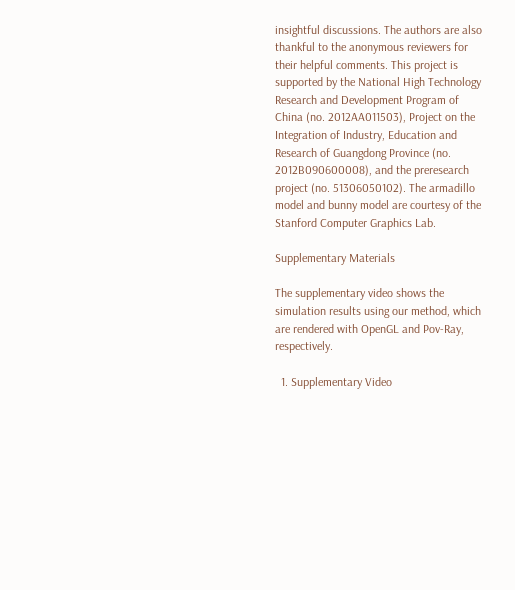insightful discussions. The authors are also thankful to the anonymous reviewers for their helpful comments. This project is supported by the National High Technology Research and Development Program of China (no. 2012AA011503), Project on the Integration of Industry, Education and Research of Guangdong Province (no. 2012B090600008), and the preresearch project (no. 51306050102). The armadillo model and bunny model are courtesy of the Stanford Computer Graphics Lab.

Supplementary Materials

The supplementary video shows the simulation results using our method, which are rendered with OpenGL and Pov-Ray, respectively.

  1. Supplementary Video